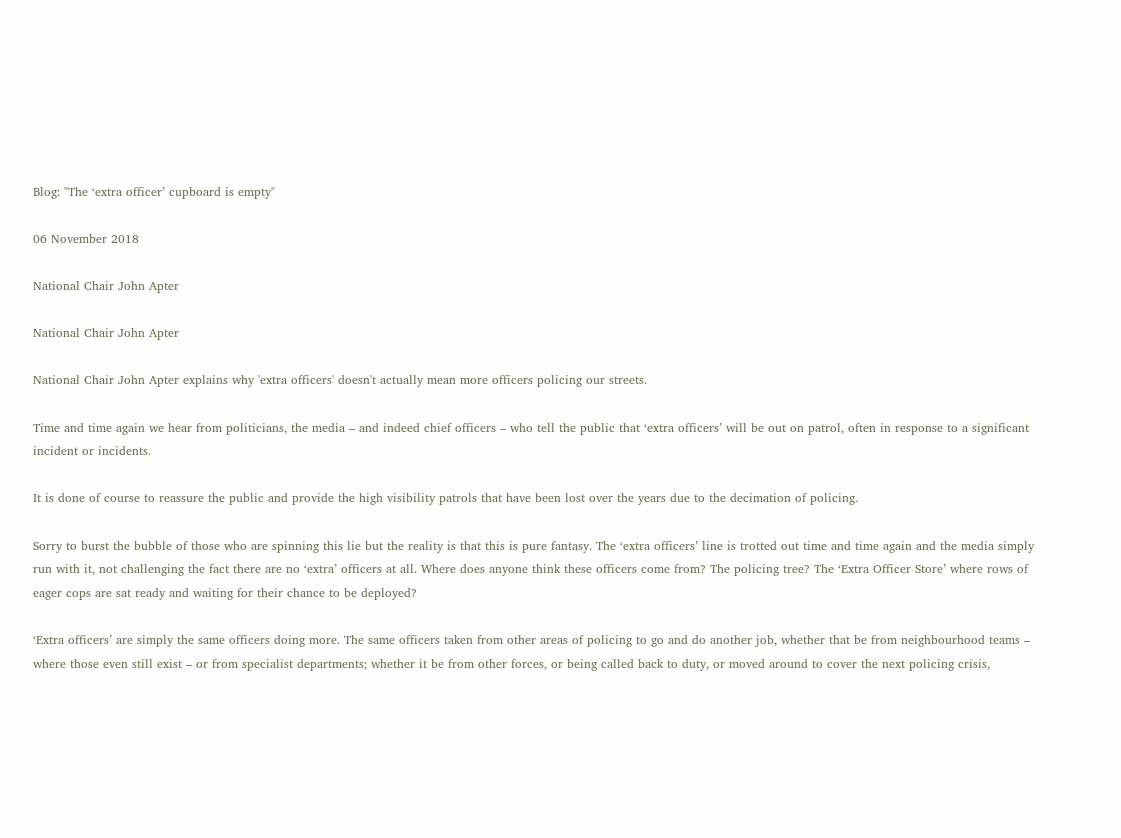Blog: "The ‘extra officer’ cupboard is empty"

06 November 2018

National Chair John Apter

National Chair John Apter

National Chair John Apter explains why 'extra officers' doesn't actually mean more officers policing our streets.

Time and time again we hear from politicians, the media – and indeed chief officers – who tell the public that ‘extra officers’ will be out on patrol, often in response to a significant incident or incidents.

It is done of course to reassure the public and provide the high visibility patrols that have been lost over the years due to the decimation of policing.

Sorry to burst the bubble of those who are spinning this lie but the reality is that this is pure fantasy. The ‘extra officers’ line is trotted out time and time again and the media simply run with it, not challenging the fact there are no ‘extra’ officers at all. Where does anyone think these officers come from? The policing tree? The ‘Extra Officer Store’ where rows of eager cops are sat ready and waiting for their chance to be deployed?

‘Extra officers’ are simply the same officers doing more. The same officers taken from other areas of policing to go and do another job, whether that be from neighbourhood teams – where those even still exist – or from specialist departments; whether it be from other forces, or being called back to duty, or moved around to cover the next policing crisis,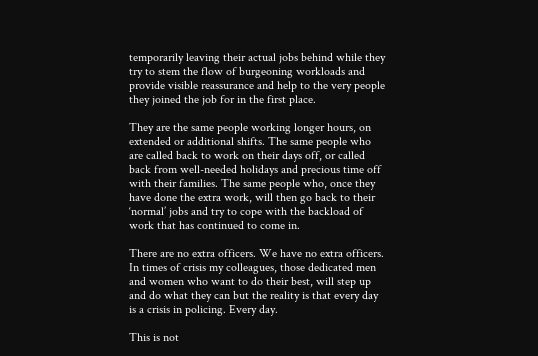temporarily leaving their actual jobs behind while they try to stem the flow of burgeoning workloads and provide visible reassurance and help to the very people they joined the job for in the first place.

They are the same people working longer hours, on extended or additional shifts. The same people who are called back to work on their days off, or called back from well-needed holidays and precious time off with their families. The same people who, once they have done the extra work, will then go back to their ‘normal’ jobs and try to cope with the backload of work that has continued to come in.

There are no extra officers. We have no extra officers. In times of crisis my colleagues, those dedicated men and women who want to do their best, will step up and do what they can but the reality is that every day is a crisis in policing. Every day.

This is not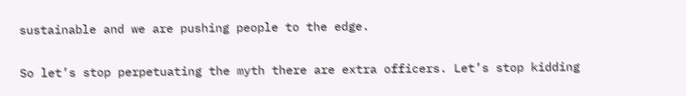sustainable and we are pushing people to the edge.

So let’s stop perpetuating the myth there are extra officers. Let’s stop kidding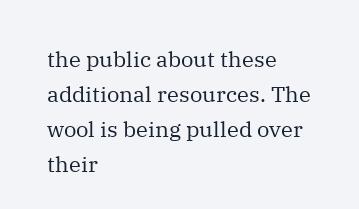the public about these additional resources. The wool is being pulled over their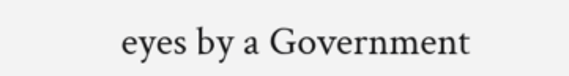eyes by a Government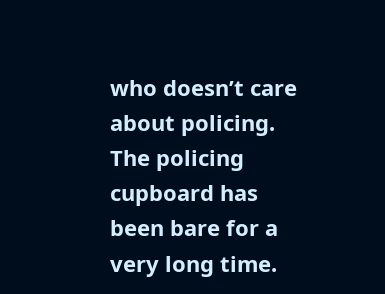who doesn’t care about policing. The policing cupboard has been bare for a very long time.